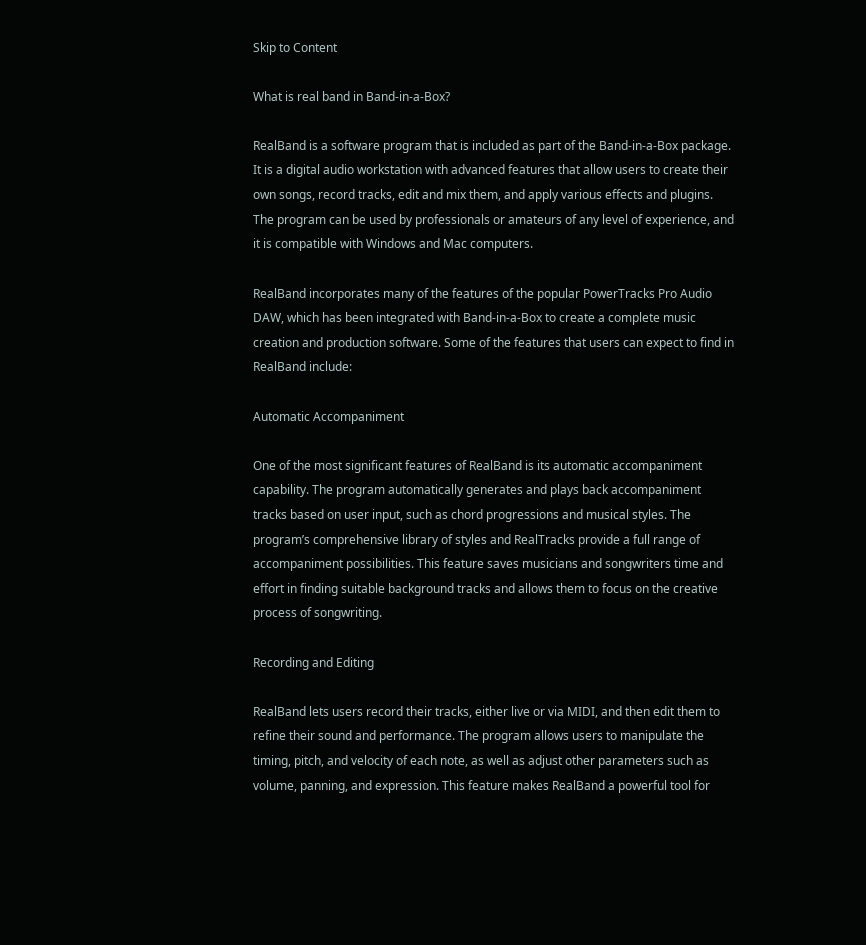Skip to Content

What is real band in Band-in-a-Box?

RealBand is a software program that is included as part of the Band-in-a-Box package. It is a digital audio workstation with advanced features that allow users to create their own songs, record tracks, edit and mix them, and apply various effects and plugins. The program can be used by professionals or amateurs of any level of experience, and it is compatible with Windows and Mac computers.

RealBand incorporates many of the features of the popular PowerTracks Pro Audio DAW, which has been integrated with Band-in-a-Box to create a complete music creation and production software. Some of the features that users can expect to find in RealBand include:

Automatic Accompaniment

One of the most significant features of RealBand is its automatic accompaniment capability. The program automatically generates and plays back accompaniment tracks based on user input, such as chord progressions and musical styles. The program’s comprehensive library of styles and RealTracks provide a full range of accompaniment possibilities. This feature saves musicians and songwriters time and effort in finding suitable background tracks and allows them to focus on the creative process of songwriting.

Recording and Editing

RealBand lets users record their tracks, either live or via MIDI, and then edit them to refine their sound and performance. The program allows users to manipulate the timing, pitch, and velocity of each note, as well as adjust other parameters such as volume, panning, and expression. This feature makes RealBand a powerful tool for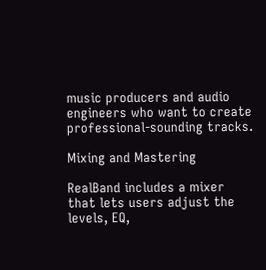music producers and audio engineers who want to create professional-sounding tracks.

Mixing and Mastering

RealBand includes a mixer that lets users adjust the levels, EQ,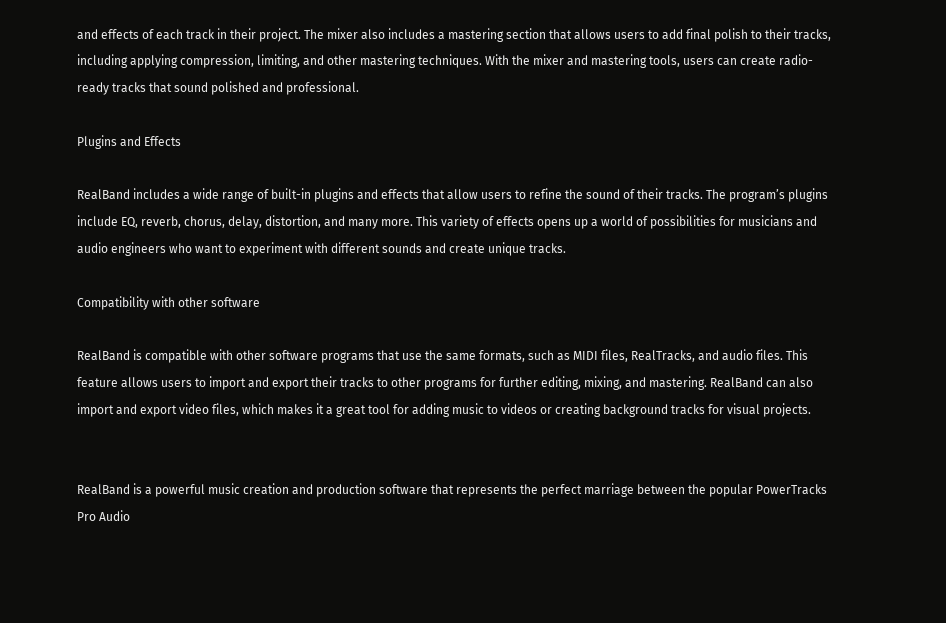and effects of each track in their project. The mixer also includes a mastering section that allows users to add final polish to their tracks, including applying compression, limiting, and other mastering techniques. With the mixer and mastering tools, users can create radio-ready tracks that sound polished and professional.

Plugins and Effects

RealBand includes a wide range of built-in plugins and effects that allow users to refine the sound of their tracks. The program’s plugins include EQ, reverb, chorus, delay, distortion, and many more. This variety of effects opens up a world of possibilities for musicians and audio engineers who want to experiment with different sounds and create unique tracks.

Compatibility with other software

RealBand is compatible with other software programs that use the same formats, such as MIDI files, RealTracks, and audio files. This feature allows users to import and export their tracks to other programs for further editing, mixing, and mastering. RealBand can also import and export video files, which makes it a great tool for adding music to videos or creating background tracks for visual projects.


RealBand is a powerful music creation and production software that represents the perfect marriage between the popular PowerTracks Pro Audio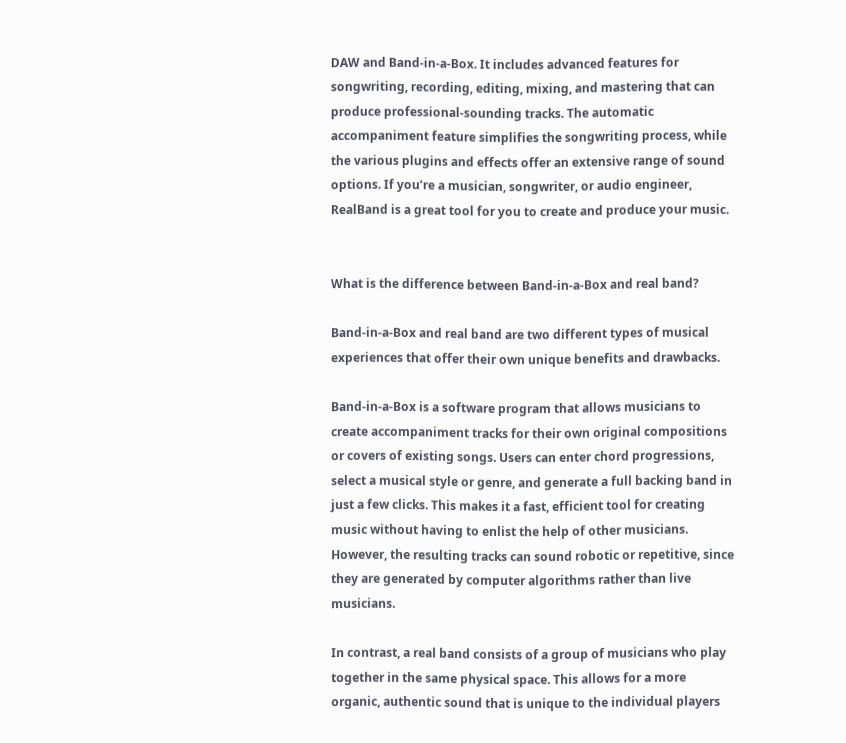DAW and Band-in-a-Box. It includes advanced features for songwriting, recording, editing, mixing, and mastering that can produce professional-sounding tracks. The automatic accompaniment feature simplifies the songwriting process, while the various plugins and effects offer an extensive range of sound options. If you’re a musician, songwriter, or audio engineer, RealBand is a great tool for you to create and produce your music.


What is the difference between Band-in-a-Box and real band?

Band-in-a-Box and real band are two different types of musical experiences that offer their own unique benefits and drawbacks.

Band-in-a-Box is a software program that allows musicians to create accompaniment tracks for their own original compositions or covers of existing songs. Users can enter chord progressions, select a musical style or genre, and generate a full backing band in just a few clicks. This makes it a fast, efficient tool for creating music without having to enlist the help of other musicians. However, the resulting tracks can sound robotic or repetitive, since they are generated by computer algorithms rather than live musicians.

In contrast, a real band consists of a group of musicians who play together in the same physical space. This allows for a more organic, authentic sound that is unique to the individual players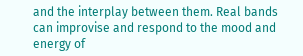and the interplay between them. Real bands can improvise and respond to the mood and energy of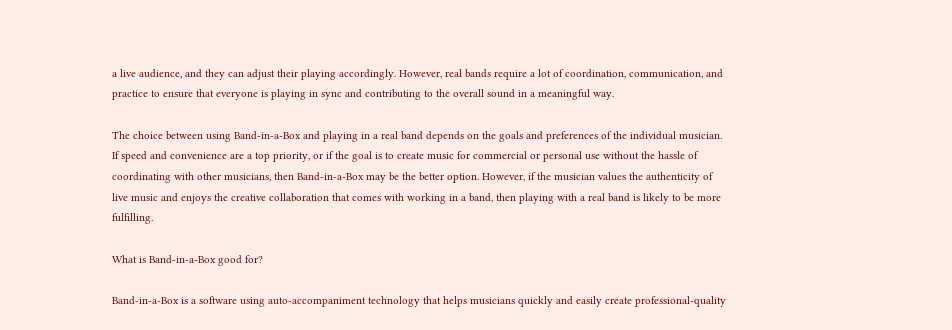a live audience, and they can adjust their playing accordingly. However, real bands require a lot of coordination, communication, and practice to ensure that everyone is playing in sync and contributing to the overall sound in a meaningful way.

The choice between using Band-in-a-Box and playing in a real band depends on the goals and preferences of the individual musician. If speed and convenience are a top priority, or if the goal is to create music for commercial or personal use without the hassle of coordinating with other musicians, then Band-in-a-Box may be the better option. However, if the musician values the authenticity of live music and enjoys the creative collaboration that comes with working in a band, then playing with a real band is likely to be more fulfilling.

What is Band-in-a-Box good for?

Band-in-a-Box is a software using auto-accompaniment technology that helps musicians quickly and easily create professional-quality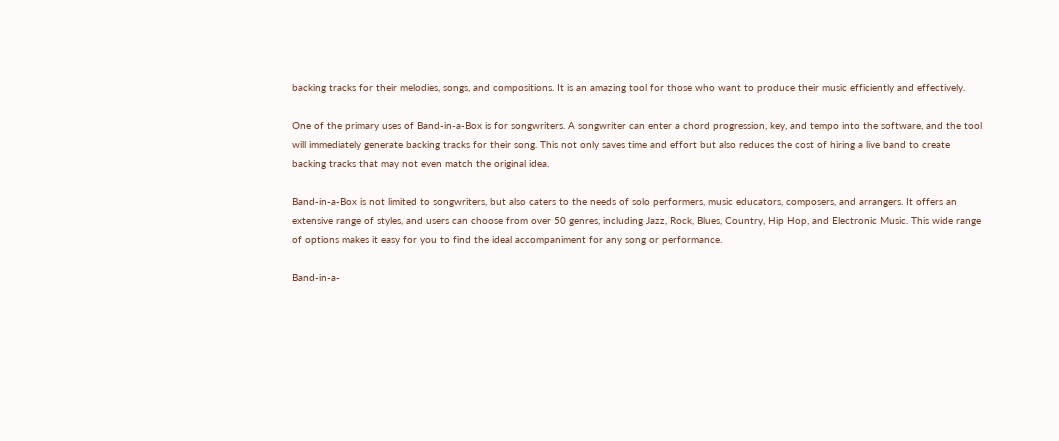backing tracks for their melodies, songs, and compositions. It is an amazing tool for those who want to produce their music efficiently and effectively.

One of the primary uses of Band-in-a-Box is for songwriters. A songwriter can enter a chord progression, key, and tempo into the software, and the tool will immediately generate backing tracks for their song. This not only saves time and effort but also reduces the cost of hiring a live band to create backing tracks that may not even match the original idea.

Band-in-a-Box is not limited to songwriters, but also caters to the needs of solo performers, music educators, composers, and arrangers. It offers an extensive range of styles, and users can choose from over 50 genres, including Jazz, Rock, Blues, Country, Hip Hop, and Electronic Music. This wide range of options makes it easy for you to find the ideal accompaniment for any song or performance.

Band-in-a-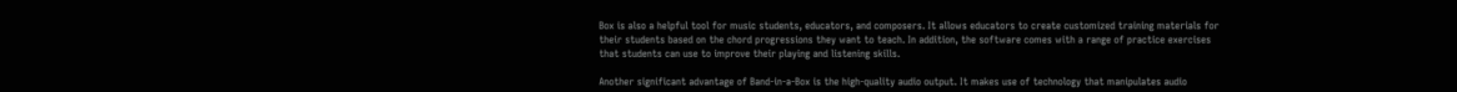Box is also a helpful tool for music students, educators, and composers. It allows educators to create customized training materials for their students based on the chord progressions they want to teach. In addition, the software comes with a range of practice exercises that students can use to improve their playing and listening skills.

Another significant advantage of Band-in-a-Box is the high-quality audio output. It makes use of technology that manipulates audio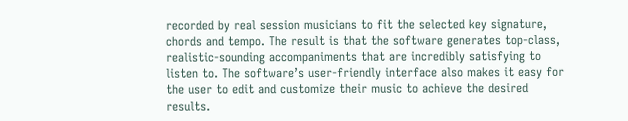recorded by real session musicians to fit the selected key signature, chords and tempo. The result is that the software generates top-class, realistic-sounding accompaniments that are incredibly satisfying to listen to. The software’s user-friendly interface also makes it easy for the user to edit and customize their music to achieve the desired results.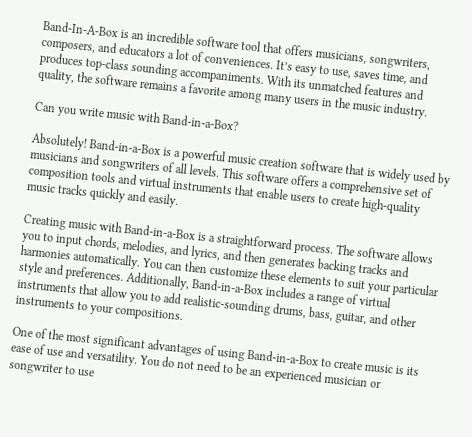Band-In-A-Box is an incredible software tool that offers musicians, songwriters, composers, and educators a lot of conveniences. It’s easy to use, saves time, and produces top-class sounding accompaniments. With its unmatched features and quality, the software remains a favorite among many users in the music industry.

Can you write music with Band-in-a-Box?

Absolutely! Band-in-a-Box is a powerful music creation software that is widely used by musicians and songwriters of all levels. This software offers a comprehensive set of composition tools and virtual instruments that enable users to create high-quality music tracks quickly and easily.

Creating music with Band-in-a-Box is a straightforward process. The software allows you to input chords, melodies, and lyrics, and then generates backing tracks and harmonies automatically. You can then customize these elements to suit your particular style and preferences. Additionally, Band-in-a-Box includes a range of virtual instruments that allow you to add realistic-sounding drums, bass, guitar, and other instruments to your compositions.

One of the most significant advantages of using Band-in-a-Box to create music is its ease of use and versatility. You do not need to be an experienced musician or songwriter to use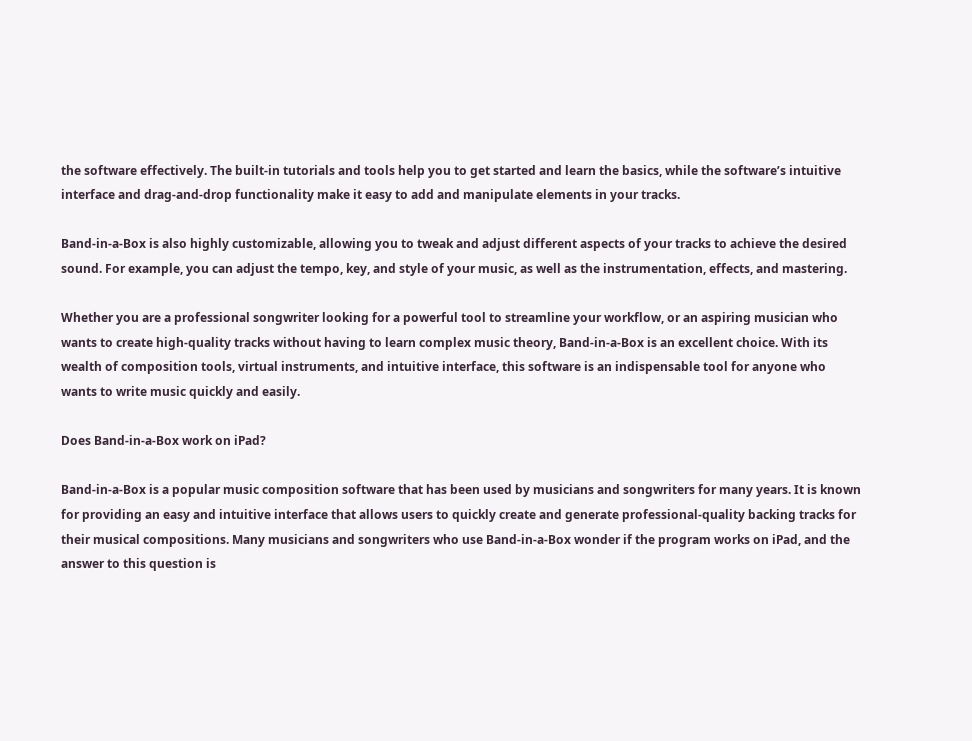the software effectively. The built-in tutorials and tools help you to get started and learn the basics, while the software’s intuitive interface and drag-and-drop functionality make it easy to add and manipulate elements in your tracks.

Band-in-a-Box is also highly customizable, allowing you to tweak and adjust different aspects of your tracks to achieve the desired sound. For example, you can adjust the tempo, key, and style of your music, as well as the instrumentation, effects, and mastering.

Whether you are a professional songwriter looking for a powerful tool to streamline your workflow, or an aspiring musician who wants to create high-quality tracks without having to learn complex music theory, Band-in-a-Box is an excellent choice. With its wealth of composition tools, virtual instruments, and intuitive interface, this software is an indispensable tool for anyone who wants to write music quickly and easily.

Does Band-in-a-Box work on iPad?

Band-in-a-Box is a popular music composition software that has been used by musicians and songwriters for many years. It is known for providing an easy and intuitive interface that allows users to quickly create and generate professional-quality backing tracks for their musical compositions. Many musicians and songwriters who use Band-in-a-Box wonder if the program works on iPad, and the answer to this question is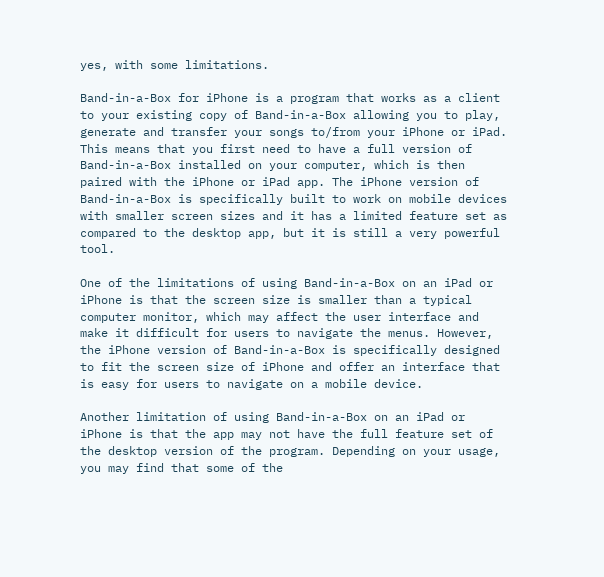yes, with some limitations.

Band-in-a-Box for iPhone is a program that works as a client to your existing copy of Band-in-a-Box allowing you to play, generate and transfer your songs to/from your iPhone or iPad. This means that you first need to have a full version of Band-in-a-Box installed on your computer, which is then paired with the iPhone or iPad app. The iPhone version of Band-in-a-Box is specifically built to work on mobile devices with smaller screen sizes and it has a limited feature set as compared to the desktop app, but it is still a very powerful tool.

One of the limitations of using Band-in-a-Box on an iPad or iPhone is that the screen size is smaller than a typical computer monitor, which may affect the user interface and make it difficult for users to navigate the menus. However, the iPhone version of Band-in-a-Box is specifically designed to fit the screen size of iPhone and offer an interface that is easy for users to navigate on a mobile device.

Another limitation of using Band-in-a-Box on an iPad or iPhone is that the app may not have the full feature set of the desktop version of the program. Depending on your usage, you may find that some of the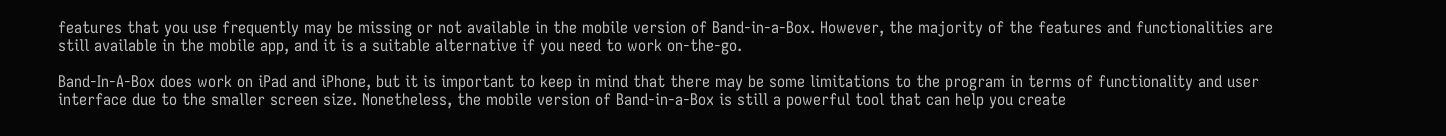features that you use frequently may be missing or not available in the mobile version of Band-in-a-Box. However, the majority of the features and functionalities are still available in the mobile app, and it is a suitable alternative if you need to work on-the-go.

Band-In-A-Box does work on iPad and iPhone, but it is important to keep in mind that there may be some limitations to the program in terms of functionality and user interface due to the smaller screen size. Nonetheless, the mobile version of Band-in-a-Box is still a powerful tool that can help you create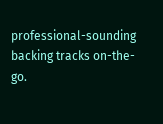professional-sounding backing tracks on-the-go.